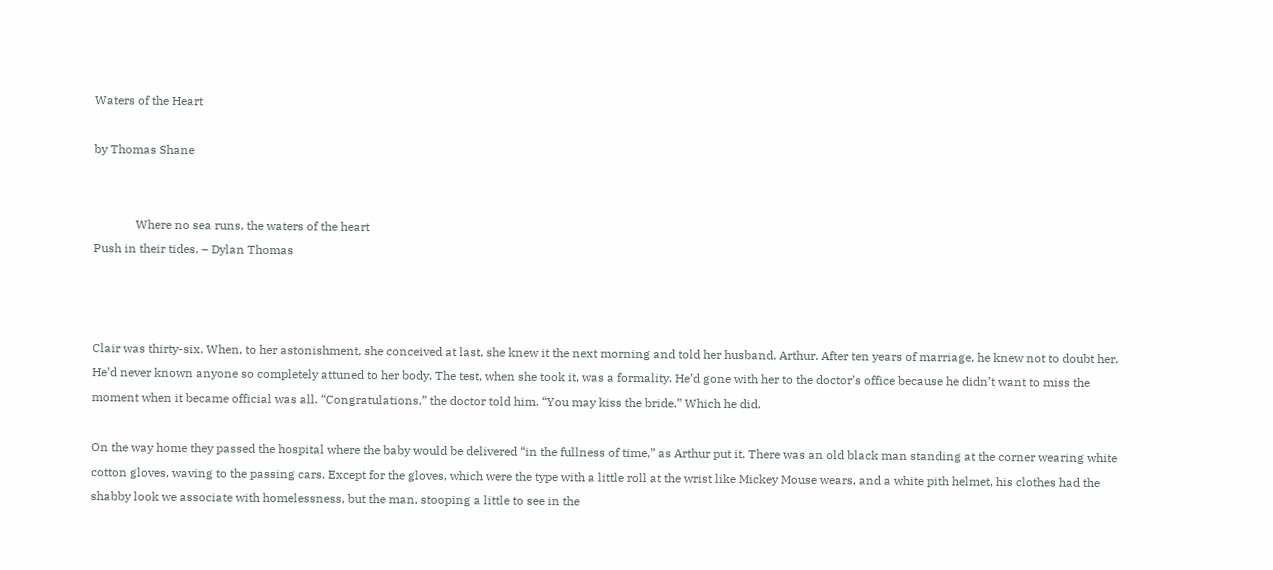Waters of the Heart

by Thomas Shane


              Where no sea runs, the waters of the heart
Push in their tides. – Dylan Thomas



Clair was thirty-six. When, to her astonishment, she conceived at last, she knew it the next morning and told her husband, Arthur. After ten years of marriage, he knew not to doubt her. He’d never known anyone so completely attuned to her body. The test, when she took it, was a formality. He’d gone with her to the doctor’s office because he didn’t want to miss the moment when it became official was all. “Congratulations,” the doctor told him. “You may kiss the bride.” Which he did.

On the way home they passed the hospital where the baby would be delivered “in the fullness of time,” as Arthur put it. There was an old black man standing at the corner wearing white cotton gloves, waving to the passing cars. Except for the gloves, which were the type with a little roll at the wrist like Mickey Mouse wears, and a white pith helmet, his clothes had the shabby look we associate with homelessness, but the man, stooping a little to see in the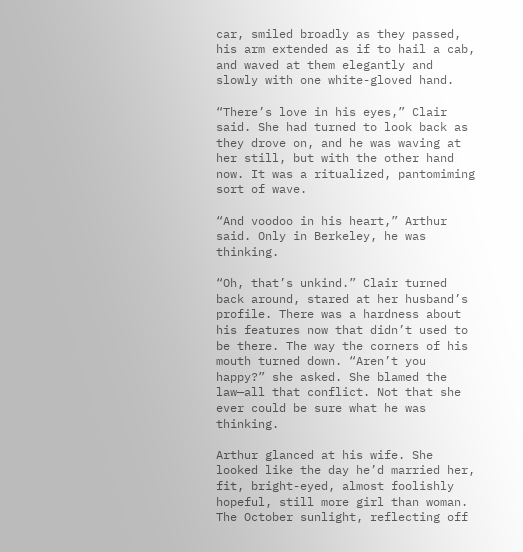car, smiled broadly as they passed, his arm extended as if to hail a cab, and waved at them elegantly and slowly with one white-gloved hand.

“There’s love in his eyes,” Clair said. She had turned to look back as they drove on, and he was waving at her still, but with the other hand now. It was a ritualized, pantomiming sort of wave.

“And voodoo in his heart,” Arthur said. Only in Berkeley, he was thinking.

“Oh, that’s unkind.” Clair turned back around, stared at her husband’s profile. There was a hardness about his features now that didn’t used to be there. The way the corners of his mouth turned down. “Aren’t you happy?” she asked. She blamed the law—all that conflict. Not that she ever could be sure what he was thinking.

Arthur glanced at his wife. She looked like the day he’d married her, fit, bright-eyed, almost foolishly hopeful, still more girl than woman. The October sunlight, reflecting off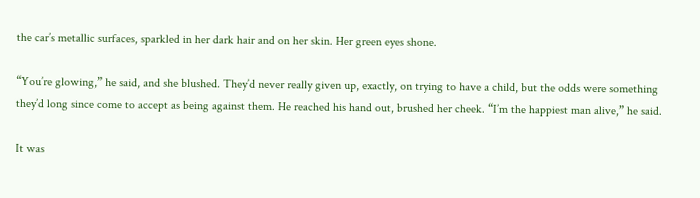the car’s metallic surfaces, sparkled in her dark hair and on her skin. Her green eyes shone.

“You’re glowing,” he said, and she blushed. They’d never really given up, exactly, on trying to have a child, but the odds were something they’d long since come to accept as being against them. He reached his hand out, brushed her cheek. “I’m the happiest man alive,” he said.

It was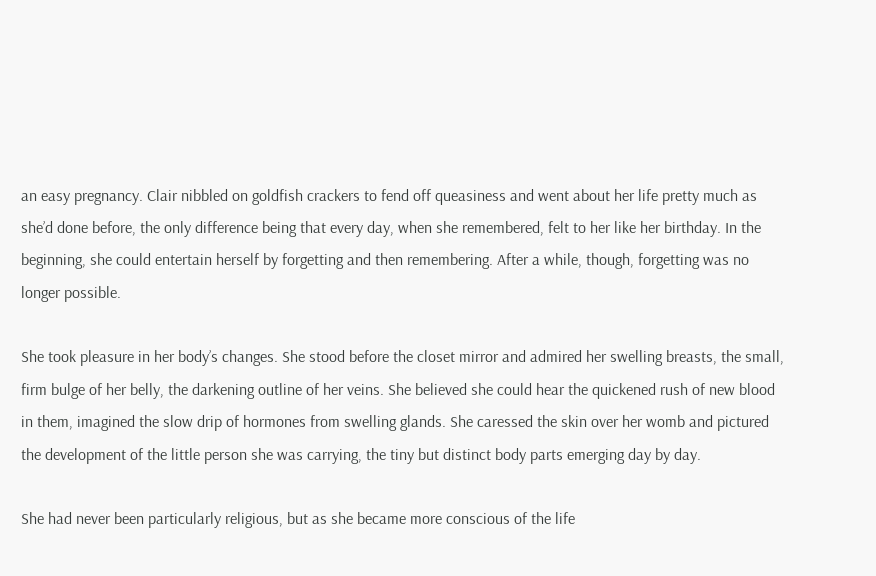an easy pregnancy. Clair nibbled on goldfish crackers to fend off queasiness and went about her life pretty much as she’d done before, the only difference being that every day, when she remembered, felt to her like her birthday. In the beginning, she could entertain herself by forgetting and then remembering. After a while, though, forgetting was no longer possible.

She took pleasure in her body’s changes. She stood before the closet mirror and admired her swelling breasts, the small, firm bulge of her belly, the darkening outline of her veins. She believed she could hear the quickened rush of new blood in them, imagined the slow drip of hormones from swelling glands. She caressed the skin over her womb and pictured the development of the little person she was carrying, the tiny but distinct body parts emerging day by day.

She had never been particularly religious, but as she became more conscious of the life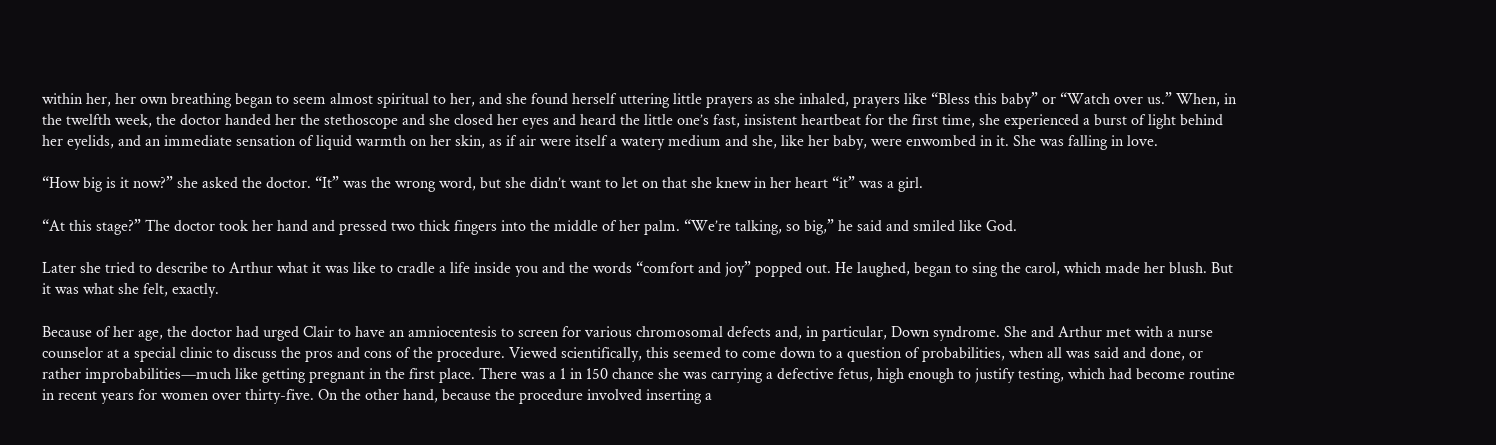within her, her own breathing began to seem almost spiritual to her, and she found herself uttering little prayers as she inhaled, prayers like “Bless this baby” or “Watch over us.” When, in the twelfth week, the doctor handed her the stethoscope and she closed her eyes and heard the little one’s fast, insistent heartbeat for the first time, she experienced a burst of light behind her eyelids, and an immediate sensation of liquid warmth on her skin, as if air were itself a watery medium and she, like her baby, were enwombed in it. She was falling in love.

“How big is it now?” she asked the doctor. “It” was the wrong word, but she didn’t want to let on that she knew in her heart “it” was a girl.

“At this stage?” The doctor took her hand and pressed two thick fingers into the middle of her palm. “We’re talking, so big,” he said and smiled like God.

Later she tried to describe to Arthur what it was like to cradle a life inside you and the words “comfort and joy” popped out. He laughed, began to sing the carol, which made her blush. But it was what she felt, exactly.

Because of her age, the doctor had urged Clair to have an amniocentesis to screen for various chromosomal defects and, in particular, Down syndrome. She and Arthur met with a nurse counselor at a special clinic to discuss the pros and cons of the procedure. Viewed scientifically, this seemed to come down to a question of probabilities, when all was said and done, or rather improbabilities—much like getting pregnant in the first place. There was a 1 in 150 chance she was carrying a defective fetus, high enough to justify testing, which had become routine in recent years for women over thirty-five. On the other hand, because the procedure involved inserting a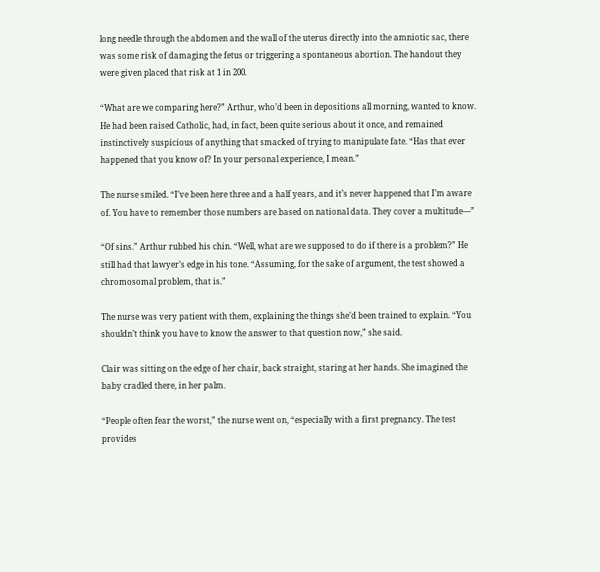long needle through the abdomen and the wall of the uterus directly into the amniotic sac, there was some risk of damaging the fetus or triggering a spontaneous abortion. The handout they were given placed that risk at 1 in 200.

“What are we comparing here?” Arthur, who’d been in depositions all morning, wanted to know. He had been raised Catholic, had, in fact, been quite serious about it once, and remained instinctively suspicious of anything that smacked of trying to manipulate fate. “Has that ever happened that you know of? In your personal experience, I mean.”

The nurse smiled. “I’ve been here three and a half years, and it’s never happened that I’m aware of. You have to remember those numbers are based on national data. They cover a multitude—”

“Of sins.” Arthur rubbed his chin. “Well, what are we supposed to do if there is a problem?” He still had that lawyer’s edge in his tone. “Assuming, for the sake of argument, the test showed a chromosomal problem, that is.”

The nurse was very patient with them, explaining the things she’d been trained to explain. “You shouldn’t think you have to know the answer to that question now,” she said.

Clair was sitting on the edge of her chair, back straight, staring at her hands. She imagined the baby cradled there, in her palm.

“People often fear the worst,” the nurse went on, “especially with a first pregnancy. The test provides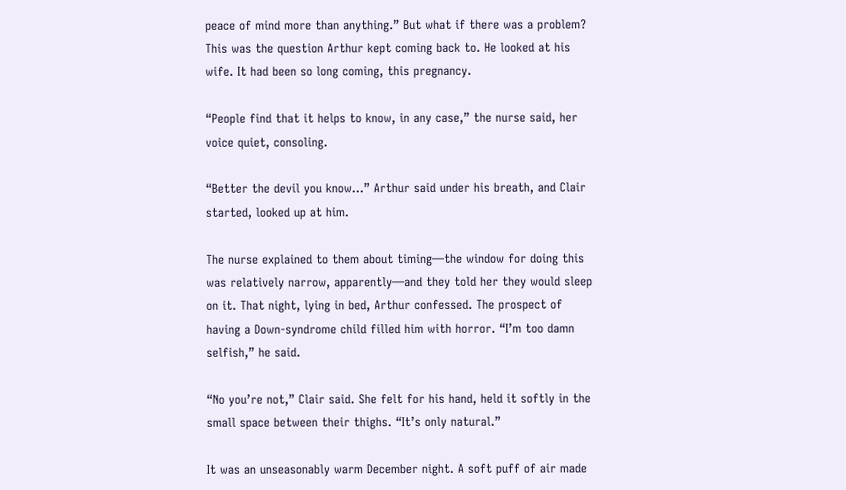peace of mind more than anything.” But what if there was a problem? This was the question Arthur kept coming back to. He looked at his wife. It had been so long coming, this pregnancy.

“People find that it helps to know, in any case,” the nurse said, her voice quiet, consoling.

“Better the devil you know…” Arthur said under his breath, and Clair started, looked up at him.

The nurse explained to them about timing—the window for doing this was relatively narrow, apparently—and they told her they would sleep on it. That night, lying in bed, Arthur confessed. The prospect of having a Down-syndrome child filled him with horror. “I’m too damn selfish,” he said.

“No you’re not,” Clair said. She felt for his hand, held it softly in the small space between their thighs. “It’s only natural.”

It was an unseasonably warm December night. A soft puff of air made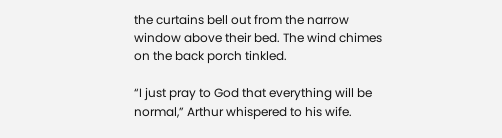the curtains bell out from the narrow window above their bed. The wind chimes on the back porch tinkled.

“I just pray to God that everything will be normal,” Arthur whispered to his wife.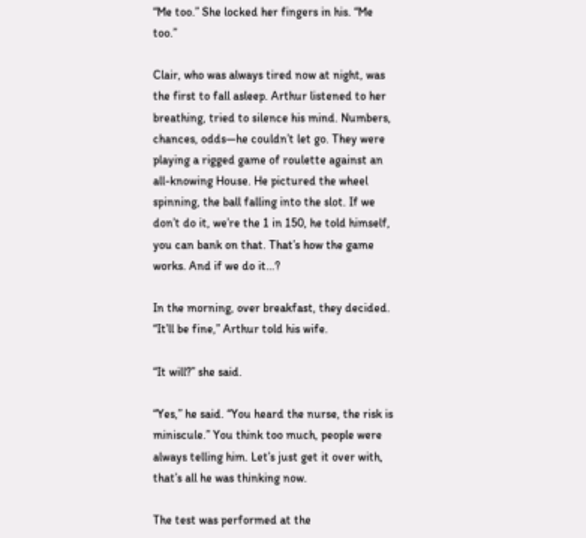“Me too.” She locked her fingers in his. “Me too.”

Clair, who was always tired now at night, was the first to fall asleep. Arthur listened to her breathing, tried to silence his mind. Numbers, chances, odds—he couldn’t let go. They were playing a rigged game of roulette against an all-knowing House. He pictured the wheel spinning, the ball falling into the slot. If we don’t do it, we’re the 1 in 150, he told himself, you can bank on that. That’s how the game works. And if we do it…?

In the morning, over breakfast, they decided. “It’ll be fine,” Arthur told his wife.

“It will?” she said.

“Yes,” he said. “You heard the nurse, the risk is miniscule.” You think too much, people were always telling him. Let’s just get it over with, that’s all he was thinking now.

The test was performed at the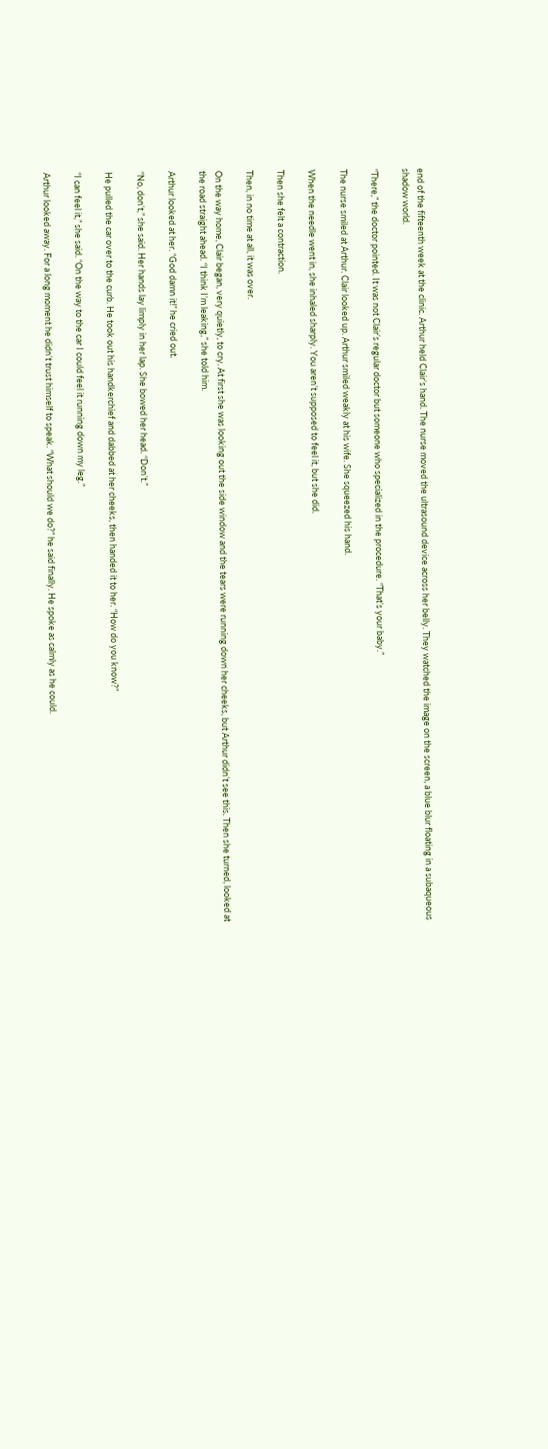end of the fifteenth week at the clinic. Arthur held Clair’s hand. The nurse moved the ultrasound device across her belly. They watched the image on the screen, a blue blur floating in a subaqueous shadow world.

“There,” the doctor pointed. It was not Clair’s regular doctor but someone who specialized in the procedure. “That’s your baby.”

The nurse smiled at Arthur. Clair looked up. Arthur smiled weakly at his wife. She squeezed his hand.

When the needle went in, she inhaled sharply. You aren’t supposed to feel it, but she did.

Then she felt a contraction.

Then, in no time at all, it was over.

On the way home, Clair began, very quietly, to cry. At first she was looking out the side window and the tears were running down her cheeks, but Arthur didn’t see this. Then she turned, looked at the road straight ahead. “I think I’m leaking,” she told him.

Arthur looked at her. “God damn it!” he cried out.

“No, don’t,” she said. Her hands lay limply in her lap. She bowed her head. “Don’t.”

He pulled the car over to the curb. He took out his handkerchief and dabbed at her cheeks, then handed it to her. “How do you know?”

“I can feel it,” she said. “On the way to the car I could feel it running down my leg.”

Arthur looked away. For a long moment he didn’t trust himself to speak. “What should we do?” he said finally. He spoke as calmly as he could.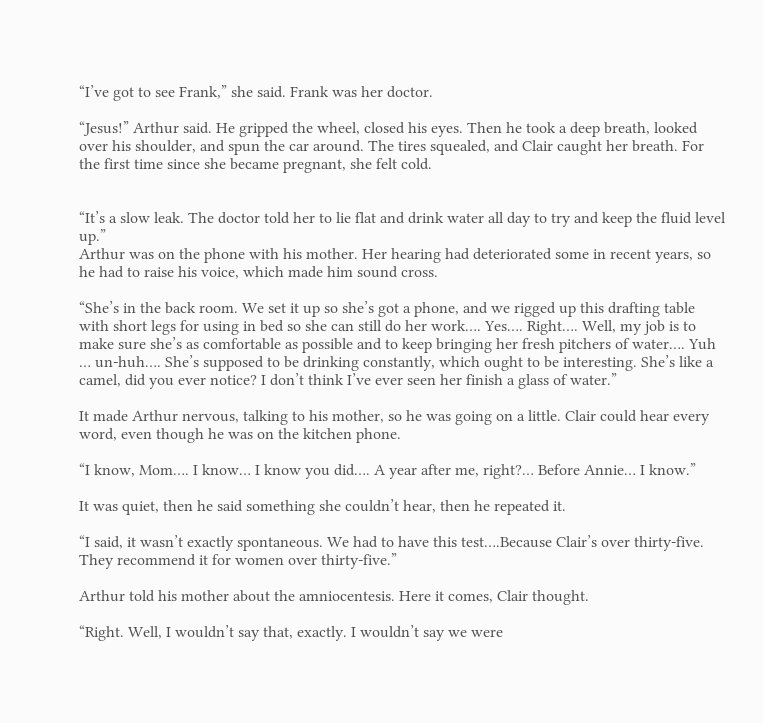“I’ve got to see Frank,” she said. Frank was her doctor.

“Jesus!” Arthur said. He gripped the wheel, closed his eyes. Then he took a deep breath, looked over his shoulder, and spun the car around. The tires squealed, and Clair caught her breath. For the first time since she became pregnant, she felt cold.


“It’s a slow leak. The doctor told her to lie flat and drink water all day to try and keep the fluid level up.”
Arthur was on the phone with his mother. Her hearing had deteriorated some in recent years, so he had to raise his voice, which made him sound cross.

“She’s in the back room. We set it up so she’s got a phone, and we rigged up this drafting table with short legs for using in bed so she can still do her work…. Yes…. Right…. Well, my job is to make sure she’s as comfortable as possible and to keep bringing her fresh pitchers of water…. Yuh … un-huh…. She’s supposed to be drinking constantly, which ought to be interesting. She’s like a camel, did you ever notice? I don’t think I’ve ever seen her finish a glass of water.”

It made Arthur nervous, talking to his mother, so he was going on a little. Clair could hear every word, even though he was on the kitchen phone.

“I know, Mom…. I know… I know you did…. A year after me, right?… Before Annie… I know.”

It was quiet, then he said something she couldn’t hear, then he repeated it.

“I said, it wasn’t exactly spontaneous. We had to have this test….Because Clair’s over thirty-five. They recommend it for women over thirty-five.”

Arthur told his mother about the amniocentesis. Here it comes, Clair thought.

“Right. Well, I wouldn’t say that, exactly. I wouldn’t say we were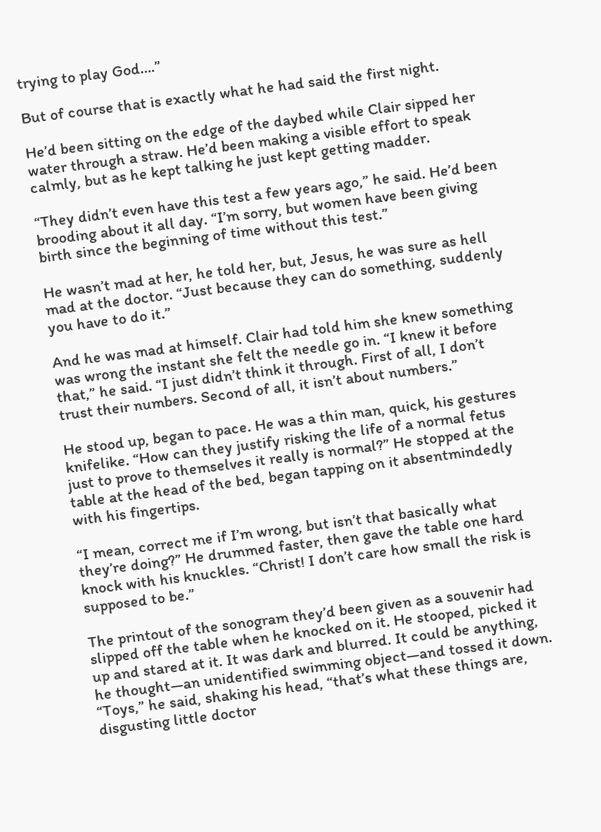trying to play God….”

But of course that is exactly what he had said the first night.

He’d been sitting on the edge of the daybed while Clair sipped her water through a straw. He’d been making a visible effort to speak calmly, but as he kept talking he just kept getting madder.

“They didn’t even have this test a few years ago,” he said. He’d been brooding about it all day. “I’m sorry, but women have been giving birth since the beginning of time without this test.”

He wasn’t mad at her, he told her, but, Jesus, he was sure as hell mad at the doctor. “Just because they can do something, suddenly you have to do it.”

And he was mad at himself. Clair had told him she knew something was wrong the instant she felt the needle go in. “I knew it before that,” he said. “I just didn’t think it through. First of all, I don’t trust their numbers. Second of all, it isn’t about numbers.”

He stood up, began to pace. He was a thin man, quick, his gestures knifelike. “How can they justify risking the life of a normal fetus just to prove to themselves it really is normal?” He stopped at the table at the head of the bed, began tapping on it absentmindedly with his fingertips.

“I mean, correct me if I’m wrong, but isn’t that basically what they’re doing?” He drummed faster, then gave the table one hard knock with his knuckles. “Christ! I don’t care how small the risk is supposed to be.”

The printout of the sonogram they’d been given as a souvenir had slipped off the table when he knocked on it. He stooped, picked it up and stared at it. It was dark and blurred. It could be anything, he thought—an unidentified swimming object—and tossed it down. “Toys,” he said, shaking his head, “that’s what these things are, disgusting little doctor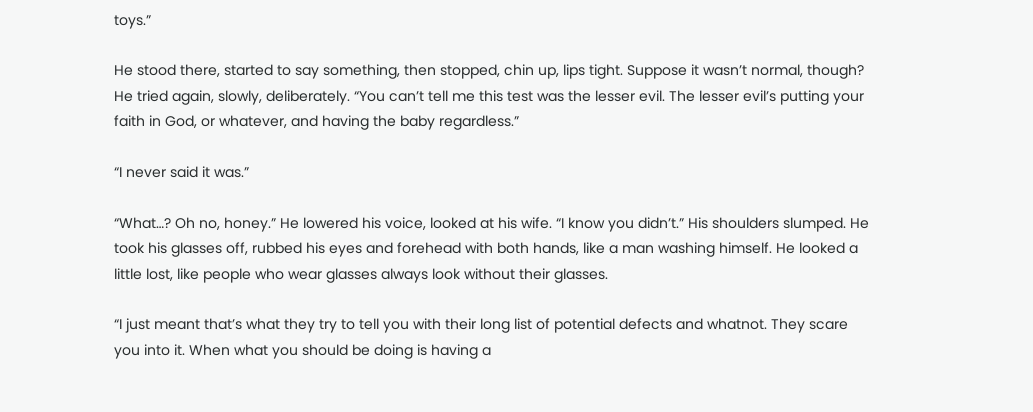toys.”

He stood there, started to say something, then stopped, chin up, lips tight. Suppose it wasn’t normal, though? He tried again, slowly, deliberately. “You can’t tell me this test was the lesser evil. The lesser evil’s putting your faith in God, or whatever, and having the baby regardless.”

“I never said it was.”

“What…? Oh no, honey.” He lowered his voice, looked at his wife. “I know you didn’t.” His shoulders slumped. He took his glasses off, rubbed his eyes and forehead with both hands, like a man washing himself. He looked a little lost, like people who wear glasses always look without their glasses.

“I just meant that’s what they try to tell you with their long list of potential defects and whatnot. They scare you into it. When what you should be doing is having a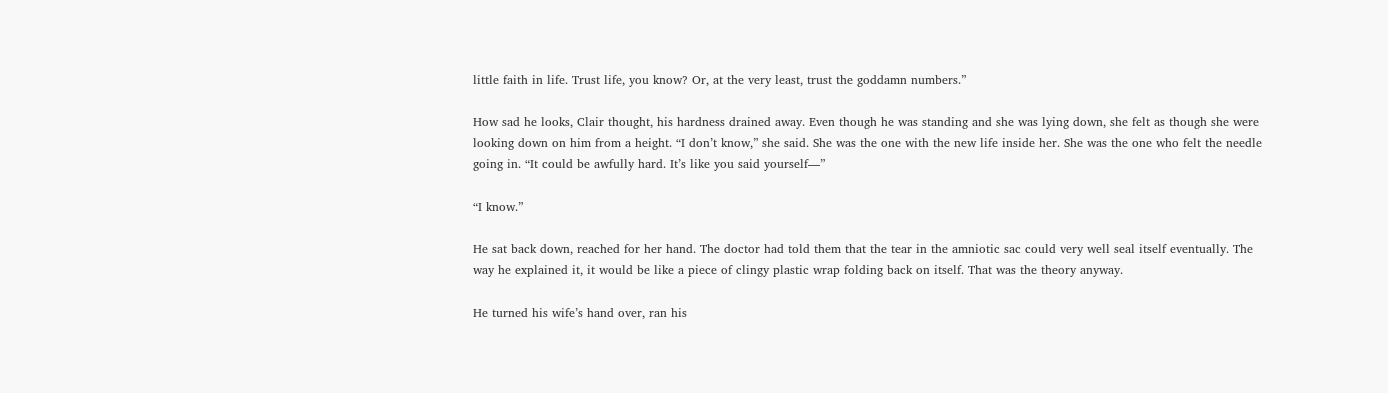little faith in life. Trust life, you know? Or, at the very least, trust the goddamn numbers.”

How sad he looks, Clair thought, his hardness drained away. Even though he was standing and she was lying down, she felt as though she were looking down on him from a height. “I don’t know,” she said. She was the one with the new life inside her. She was the one who felt the needle going in. “It could be awfully hard. It’s like you said yourself—”

“I know.”

He sat back down, reached for her hand. The doctor had told them that the tear in the amniotic sac could very well seal itself eventually. The way he explained it, it would be like a piece of clingy plastic wrap folding back on itself. That was the theory anyway.

He turned his wife’s hand over, ran his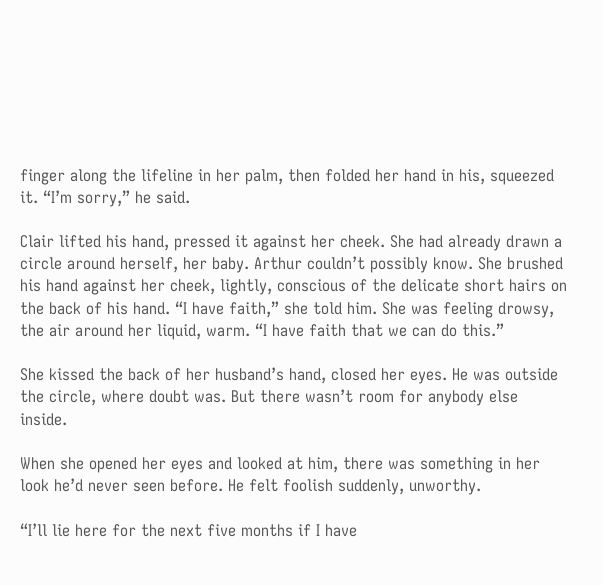finger along the lifeline in her palm, then folded her hand in his, squeezed it. “I’m sorry,” he said.

Clair lifted his hand, pressed it against her cheek. She had already drawn a circle around herself, her baby. Arthur couldn’t possibly know. She brushed his hand against her cheek, lightly, conscious of the delicate short hairs on the back of his hand. “I have faith,” she told him. She was feeling drowsy, the air around her liquid, warm. “I have faith that we can do this.”

She kissed the back of her husband’s hand, closed her eyes. He was outside the circle, where doubt was. But there wasn’t room for anybody else inside.

When she opened her eyes and looked at him, there was something in her look he’d never seen before. He felt foolish suddenly, unworthy.

“I’ll lie here for the next five months if I have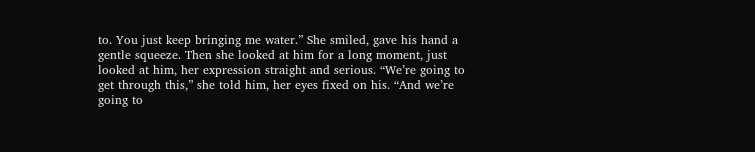to. You just keep bringing me water.” She smiled, gave his hand a gentle squeeze. Then she looked at him for a long moment, just looked at him, her expression straight and serious. “We’re going to get through this,” she told him, her eyes fixed on his. “And we’re going to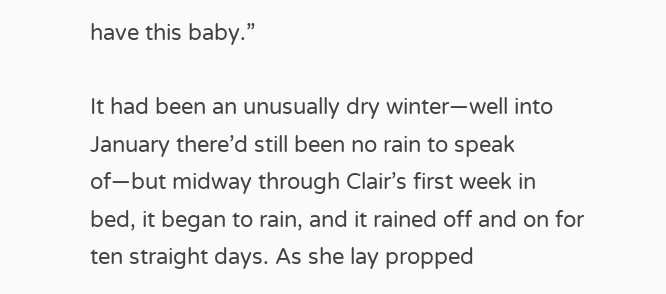have this baby.”

It had been an unusually dry winter—well into January there’d still been no rain to speak of—but midway through Clair’s first week in bed, it began to rain, and it rained off and on for ten straight days. As she lay propped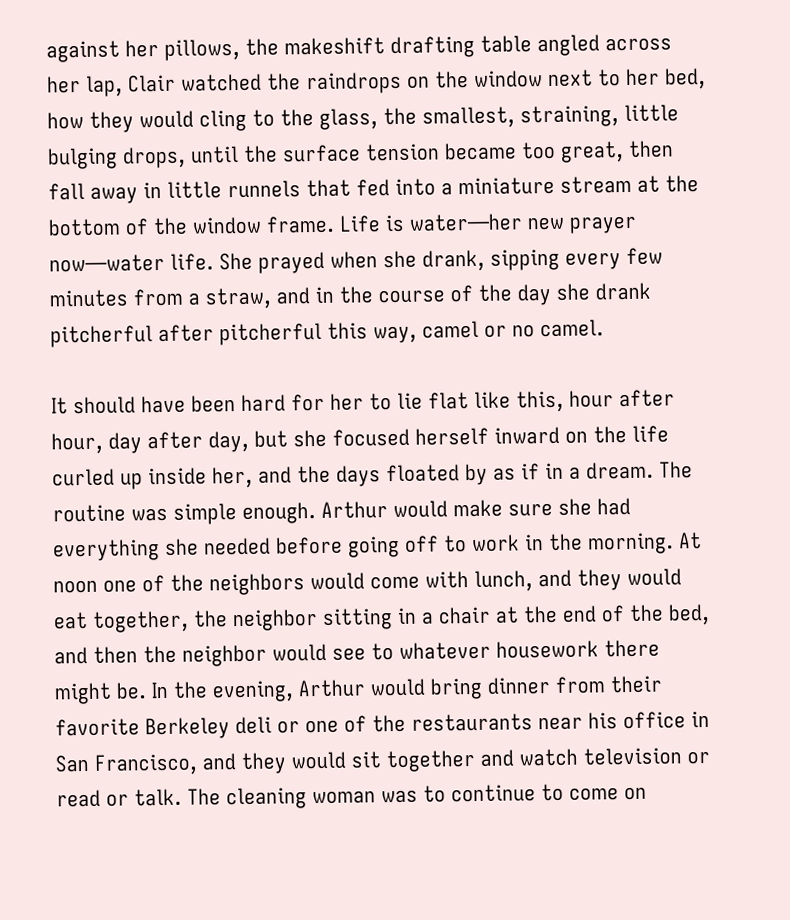against her pillows, the makeshift drafting table angled across her lap, Clair watched the raindrops on the window next to her bed, how they would cling to the glass, the smallest, straining, little bulging drops, until the surface tension became too great, then fall away in little runnels that fed into a miniature stream at the bottom of the window frame. Life is water—her new prayer now—water life. She prayed when she drank, sipping every few minutes from a straw, and in the course of the day she drank pitcherful after pitcherful this way, camel or no camel.

It should have been hard for her to lie flat like this, hour after hour, day after day, but she focused herself inward on the life curled up inside her, and the days floated by as if in a dream. The routine was simple enough. Arthur would make sure she had everything she needed before going off to work in the morning. At noon one of the neighbors would come with lunch, and they would eat together, the neighbor sitting in a chair at the end of the bed, and then the neighbor would see to whatever housework there might be. In the evening, Arthur would bring dinner from their favorite Berkeley deli or one of the restaurants near his office in San Francisco, and they would sit together and watch television or read or talk. The cleaning woman was to continue to come on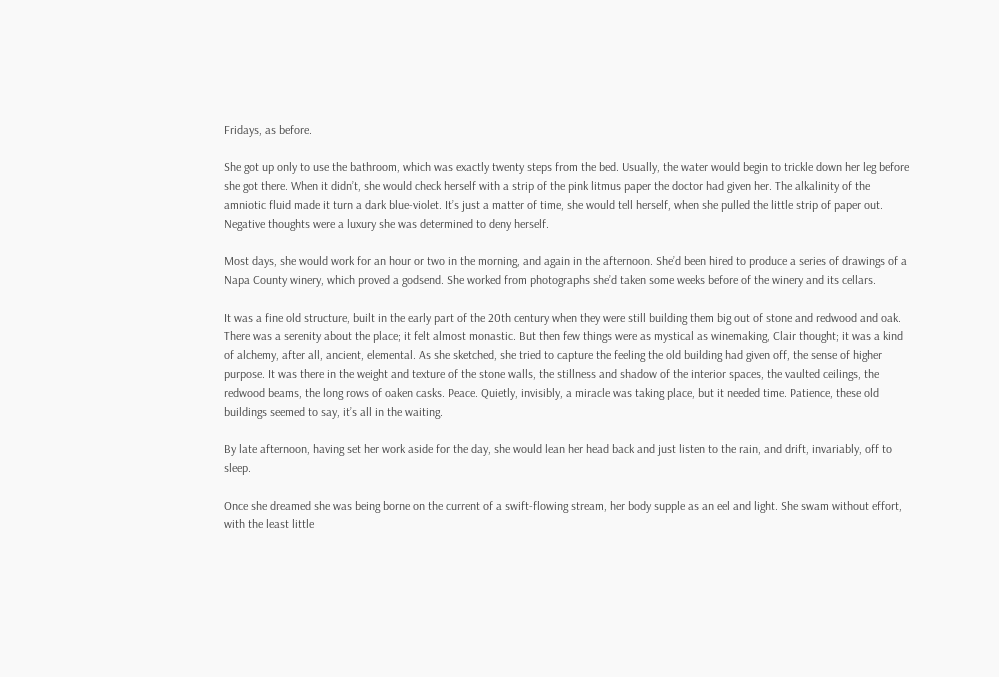Fridays, as before.

She got up only to use the bathroom, which was exactly twenty steps from the bed. Usually, the water would begin to trickle down her leg before she got there. When it didn’t, she would check herself with a strip of the pink litmus paper the doctor had given her. The alkalinity of the amniotic fluid made it turn a dark blue-violet. It’s just a matter of time, she would tell herself, when she pulled the little strip of paper out. Negative thoughts were a luxury she was determined to deny herself.

Most days, she would work for an hour or two in the morning, and again in the afternoon. She’d been hired to produce a series of drawings of a Napa County winery, which proved a godsend. She worked from photographs she’d taken some weeks before of the winery and its cellars.

It was a fine old structure, built in the early part of the 20th century when they were still building them big out of stone and redwood and oak. There was a serenity about the place; it felt almost monastic. But then few things were as mystical as winemaking, Clair thought; it was a kind of alchemy, after all, ancient, elemental. As she sketched, she tried to capture the feeling the old building had given off, the sense of higher purpose. It was there in the weight and texture of the stone walls, the stillness and shadow of the interior spaces, the vaulted ceilings, the redwood beams, the long rows of oaken casks. Peace. Quietly, invisibly, a miracle was taking place, but it needed time. Patience, these old buildings seemed to say, it’s all in the waiting.

By late afternoon, having set her work aside for the day, she would lean her head back and just listen to the rain, and drift, invariably, off to sleep.

Once she dreamed she was being borne on the current of a swift-flowing stream, her body supple as an eel and light. She swam without effort, with the least little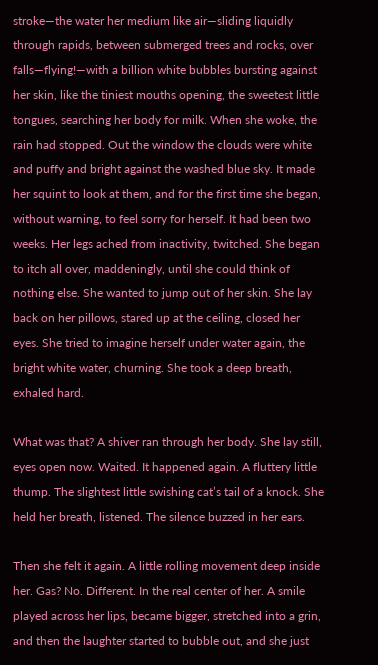stroke—the water her medium like air—sliding liquidly through rapids, between submerged trees and rocks, over falls—flying!—with a billion white bubbles bursting against her skin, like the tiniest mouths opening, the sweetest little tongues, searching her body for milk. When she woke, the rain had stopped. Out the window the clouds were white and puffy and bright against the washed blue sky. It made her squint to look at them, and for the first time she began, without warning, to feel sorry for herself. It had been two weeks. Her legs ached from inactivity, twitched. She began to itch all over, maddeningly, until she could think of nothing else. She wanted to jump out of her skin. She lay back on her pillows, stared up at the ceiling, closed her eyes. She tried to imagine herself under water again, the bright white water, churning. She took a deep breath, exhaled hard.

What was that? A shiver ran through her body. She lay still, eyes open now. Waited. It happened again. A fluttery little thump. The slightest little swishing cat’s tail of a knock. She held her breath, listened. The silence buzzed in her ears.

Then she felt it again. A little rolling movement deep inside her. Gas? No. Different. In the real center of her. A smile played across her lips, became bigger, stretched into a grin, and then the laughter started to bubble out, and she just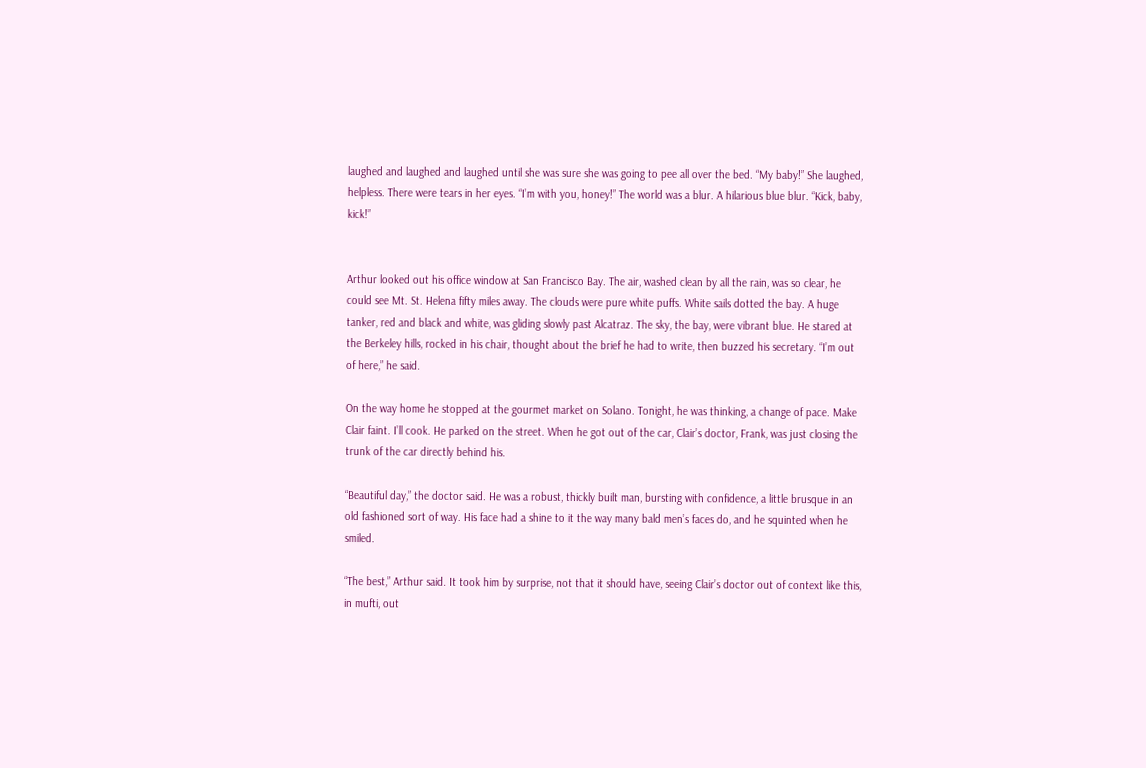laughed and laughed and laughed until she was sure she was going to pee all over the bed. “My baby!” She laughed, helpless. There were tears in her eyes. “I’m with you, honey!” The world was a blur. A hilarious blue blur. “Kick, baby, kick!”


Arthur looked out his office window at San Francisco Bay. The air, washed clean by all the rain, was so clear, he could see Mt. St. Helena fifty miles away. The clouds were pure white puffs. White sails dotted the bay. A huge tanker, red and black and white, was gliding slowly past Alcatraz. The sky, the bay, were vibrant blue. He stared at the Berkeley hills, rocked in his chair, thought about the brief he had to write, then buzzed his secretary. “I’m out of here,” he said.

On the way home he stopped at the gourmet market on Solano. Tonight, he was thinking, a change of pace. Make Clair faint. I’ll cook. He parked on the street. When he got out of the car, Clair’s doctor, Frank, was just closing the trunk of the car directly behind his.

“Beautiful day,” the doctor said. He was a robust, thickly built man, bursting with confidence, a little brusque in an old fashioned sort of way. His face had a shine to it the way many bald men’s faces do, and he squinted when he smiled.

“The best,” Arthur said. It took him by surprise, not that it should have, seeing Clair’s doctor out of context like this, in mufti, out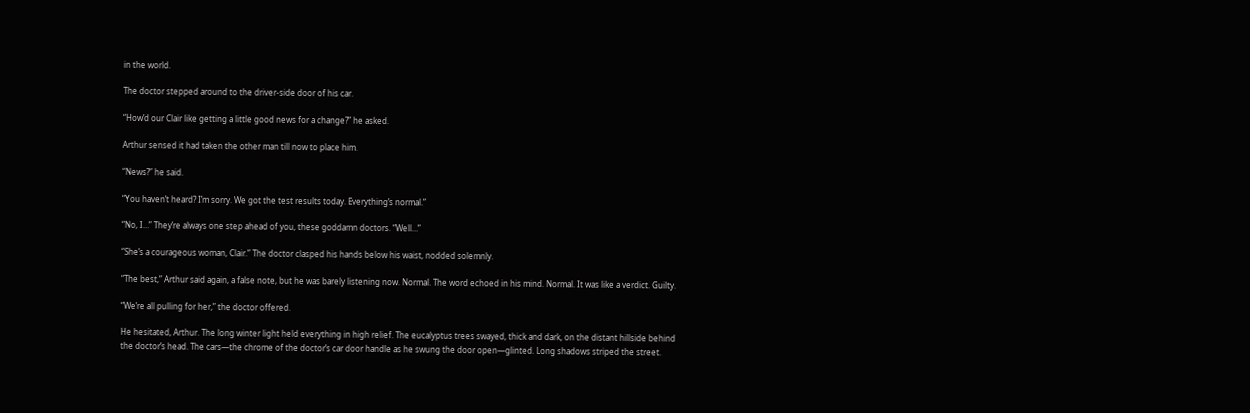in the world.

The doctor stepped around to the driver-side door of his car.

“How’d our Clair like getting a little good news for a change?” he asked.

Arthur sensed it had taken the other man till now to place him.

“News?” he said.

“You haven’t heard? I’m sorry. We got the test results today. Everything’s normal.”

“No, I…” They’re always one step ahead of you, these goddamn doctors. “Well…”

“She’s a courageous woman, Clair.” The doctor clasped his hands below his waist, nodded solemnly.

“The best,” Arthur said again, a false note, but he was barely listening now. Normal. The word echoed in his mind. Normal. It was like a verdict. Guilty.

“We’re all pulling for her,” the doctor offered.

He hesitated, Arthur. The long winter light held everything in high relief. The eucalyptus trees swayed, thick and dark, on the distant hillside behind the doctor’s head. The cars—the chrome of the doctor’s car door handle as he swung the door open—glinted. Long shadows striped the street.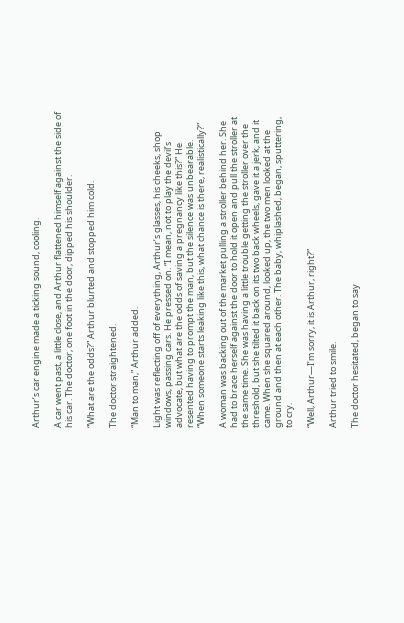Arthur’s car engine made a ticking sound, cooling.

A car went past, a little close, and Arthur flattened himself against the side of his car. The doctor, one foot in the door, dipped his shoulder.

“What are the odds?” Arthur blurted and stopped him cold.

The doctor straightened.

“Man to man,” Arthur added.

Light was reflecting off of everything, Arthur’s glasses, his cheeks, shop windows, passing cars. He pressed on. “I mean, not to play the devil’s advocate, but what are the odds of saving a pregnancy like this?” He resented having to prompt the man, but the silence was unbearable. “When someone starts leaking like this, what chance is there, realistically?”

A woman was backing out of the market pulling a stroller behind her. She had to brace herself against the door to hold it open and pull the stroller at the same time. She was having a little trouble getting the stroller over the threshold, but she tilted it back on its two back wheels, gave it a jerk, and it came. When she squared around, looked up, the two men looked at the ground and then at each other. The baby, whiplashed, began, sputtering, to cry.

“Well, Arthur—I’m sorry, it is Arthur, right?”

Arthur tried to smile.

The doctor hesitated, began to say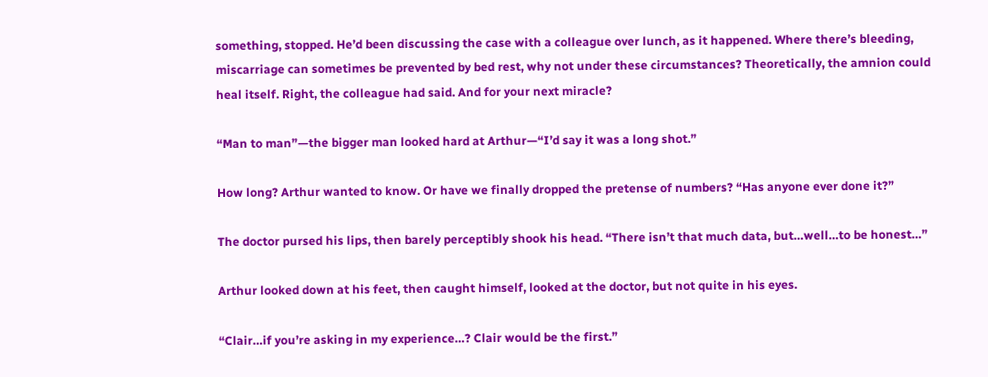something, stopped. He’d been discussing the case with a colleague over lunch, as it happened. Where there’s bleeding, miscarriage can sometimes be prevented by bed rest, why not under these circumstances? Theoretically, the amnion could heal itself. Right, the colleague had said. And for your next miracle?

“Man to man”—the bigger man looked hard at Arthur—“I’d say it was a long shot.”

How long? Arthur wanted to know. Or have we finally dropped the pretense of numbers? “Has anyone ever done it?”

The doctor pursed his lips, then barely perceptibly shook his head. “There isn’t that much data, but…well…to be honest…”

Arthur looked down at his feet, then caught himself, looked at the doctor, but not quite in his eyes.

“Clair…if you’re asking in my experience…? Clair would be the first.”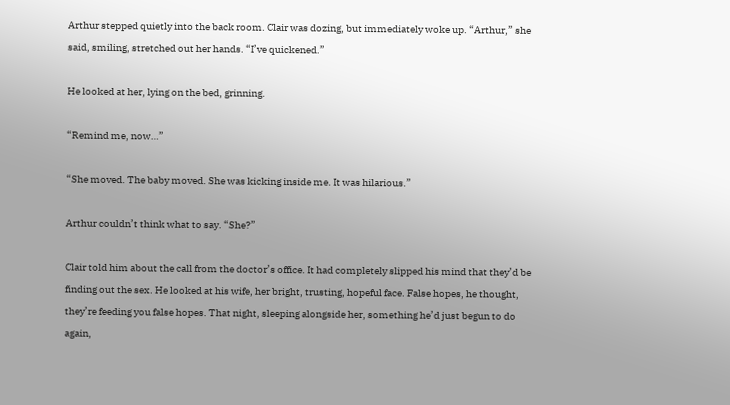Arthur stepped quietly into the back room. Clair was dozing, but immediately woke up. “Arthur,” she said, smiling, stretched out her hands. “I’ve quickened.”

He looked at her, lying on the bed, grinning.

“Remind me, now…”

“She moved. The baby moved. She was kicking inside me. It was hilarious.”

Arthur couldn’t think what to say. “She?”

Clair told him about the call from the doctor’s office. It had completely slipped his mind that they’d be finding out the sex. He looked at his wife, her bright, trusting, hopeful face. False hopes, he thought, they’re feeding you false hopes. That night, sleeping alongside her, something he’d just begun to do again,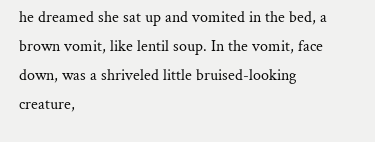he dreamed she sat up and vomited in the bed, a brown vomit, like lentil soup. In the vomit, face down, was a shriveled little bruised-looking creature,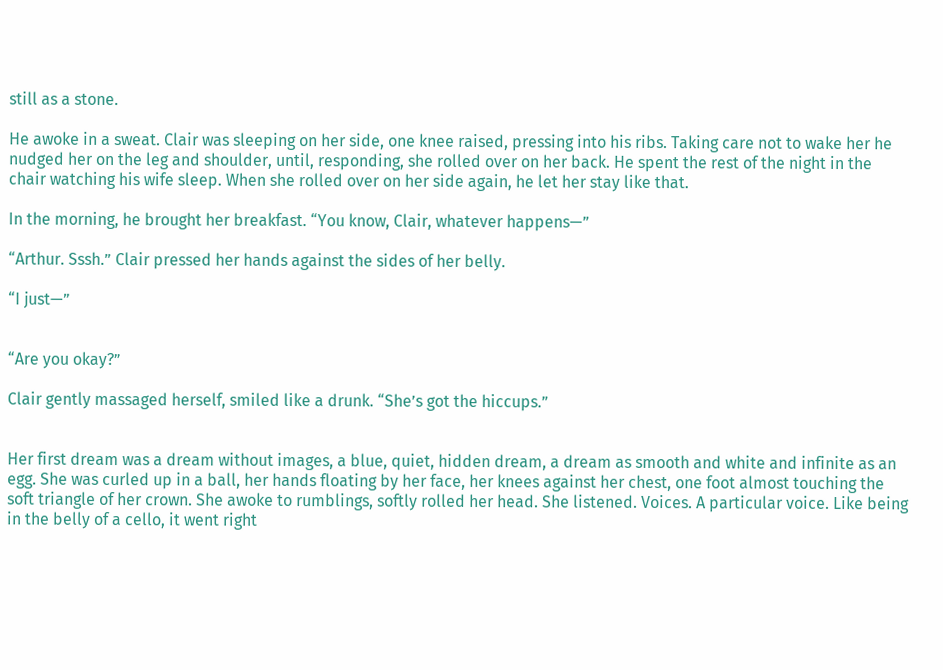still as a stone.

He awoke in a sweat. Clair was sleeping on her side, one knee raised, pressing into his ribs. Taking care not to wake her he nudged her on the leg and shoulder, until, responding, she rolled over on her back. He spent the rest of the night in the chair watching his wife sleep. When she rolled over on her side again, he let her stay like that.

In the morning, he brought her breakfast. “You know, Clair, whatever happens—”

“Arthur. Sssh.” Clair pressed her hands against the sides of her belly.

“I just—”


“Are you okay?”

Clair gently massaged herself, smiled like a drunk. “She’s got the hiccups.”


Her first dream was a dream without images, a blue, quiet, hidden dream, a dream as smooth and white and infinite as an egg. She was curled up in a ball, her hands floating by her face, her knees against her chest, one foot almost touching the soft triangle of her crown. She awoke to rumblings, softly rolled her head. She listened. Voices. A particular voice. Like being in the belly of a cello, it went right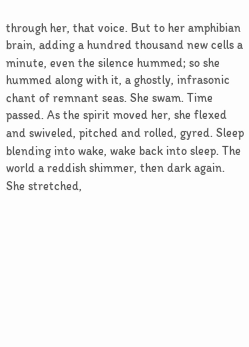through her, that voice. But to her amphibian brain, adding a hundred thousand new cells a minute, even the silence hummed; so she hummed along with it, a ghostly, infrasonic chant of remnant seas. She swam. Time passed. As the spirit moved her, she flexed and swiveled, pitched and rolled, gyred. Sleep blending into wake, wake back into sleep. The world a reddish shimmer, then dark again. She stretched,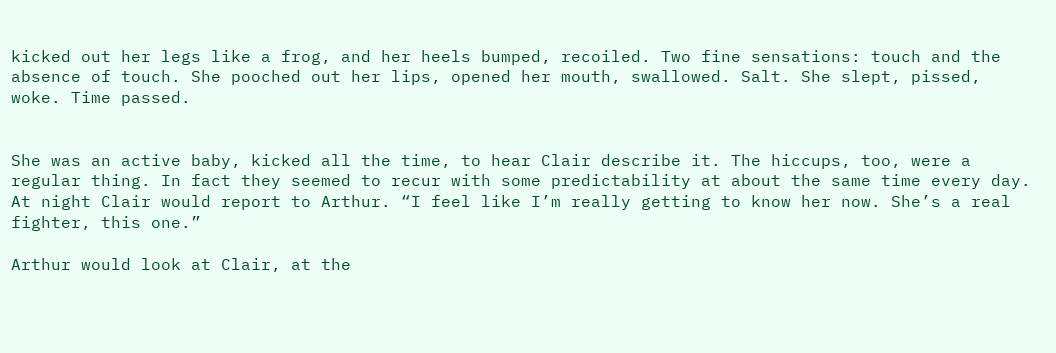kicked out her legs like a frog, and her heels bumped, recoiled. Two fine sensations: touch and the absence of touch. She pooched out her lips, opened her mouth, swallowed. Salt. She slept, pissed, woke. Time passed.


She was an active baby, kicked all the time, to hear Clair describe it. The hiccups, too, were a regular thing. In fact they seemed to recur with some predictability at about the same time every day. At night Clair would report to Arthur. “I feel like I’m really getting to know her now. She’s a real fighter, this one.”

Arthur would look at Clair, at the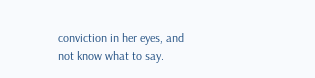conviction in her eyes, and not know what to say.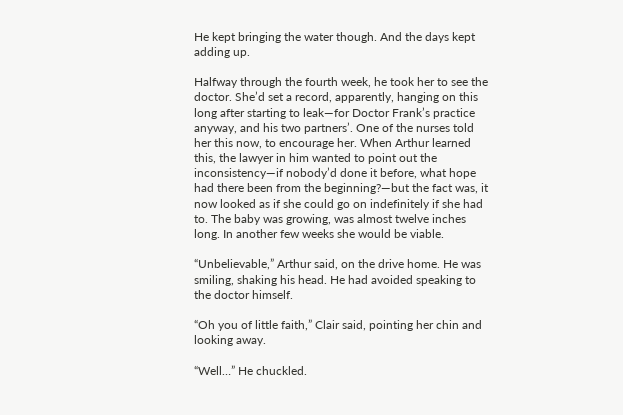He kept bringing the water though. And the days kept adding up.

Halfway through the fourth week, he took her to see the doctor. She’d set a record, apparently, hanging on this long after starting to leak—for Doctor Frank’s practice anyway, and his two partners’. One of the nurses told her this now, to encourage her. When Arthur learned this, the lawyer in him wanted to point out the inconsistency—if nobody’d done it before, what hope had there been from the beginning?—but the fact was, it now looked as if she could go on indefinitely if she had to. The baby was growing, was almost twelve inches long. In another few weeks she would be viable.

“Unbelievable,” Arthur said, on the drive home. He was smiling, shaking his head. He had avoided speaking to the doctor himself.

“Oh you of little faith,” Clair said, pointing her chin and looking away.

“Well…” He chuckled.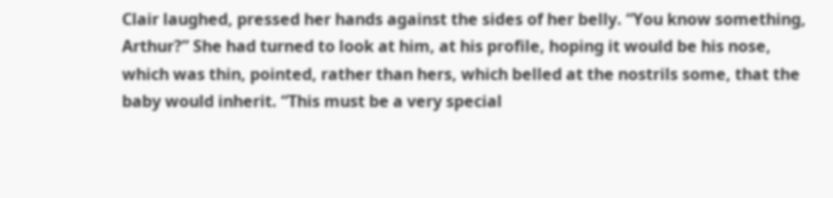Clair laughed, pressed her hands against the sides of her belly. “You know something, Arthur?” She had turned to look at him, at his profile, hoping it would be his nose, which was thin, pointed, rather than hers, which belled at the nostrils some, that the baby would inherit. “This must be a very special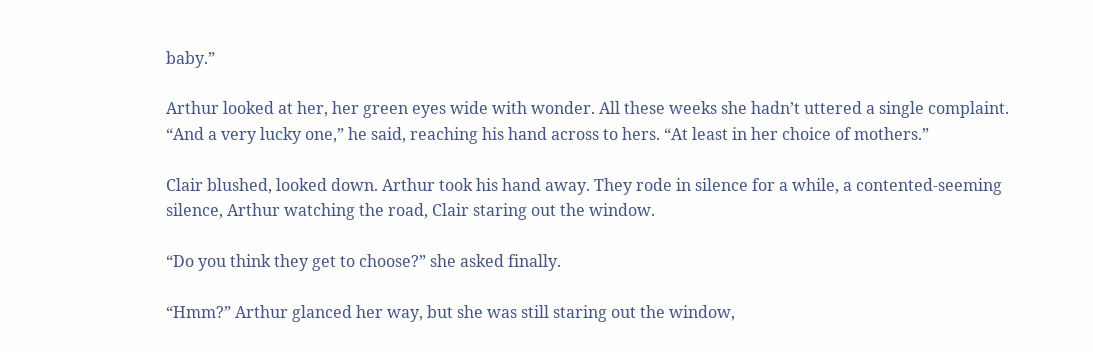baby.”

Arthur looked at her, her green eyes wide with wonder. All these weeks she hadn’t uttered a single complaint. “And a very lucky one,” he said, reaching his hand across to hers. “At least in her choice of mothers.”

Clair blushed, looked down. Arthur took his hand away. They rode in silence for a while, a contented-seeming silence, Arthur watching the road, Clair staring out the window.

“Do you think they get to choose?” she asked finally.

“Hmm?” Arthur glanced her way, but she was still staring out the window,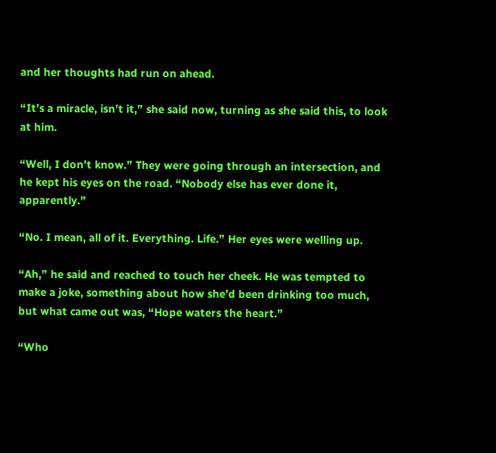and her thoughts had run on ahead.

“It’s a miracle, isn’t it,” she said now, turning as she said this, to look at him.

“Well, I don’t know.” They were going through an intersection, and he kept his eyes on the road. “Nobody else has ever done it, apparently.”

“No. I mean, all of it. Everything. Life.” Her eyes were welling up.

“Ah,” he said and reached to touch her cheek. He was tempted to make a joke, something about how she’d been drinking too much, but what came out was, “Hope waters the heart.”

“Who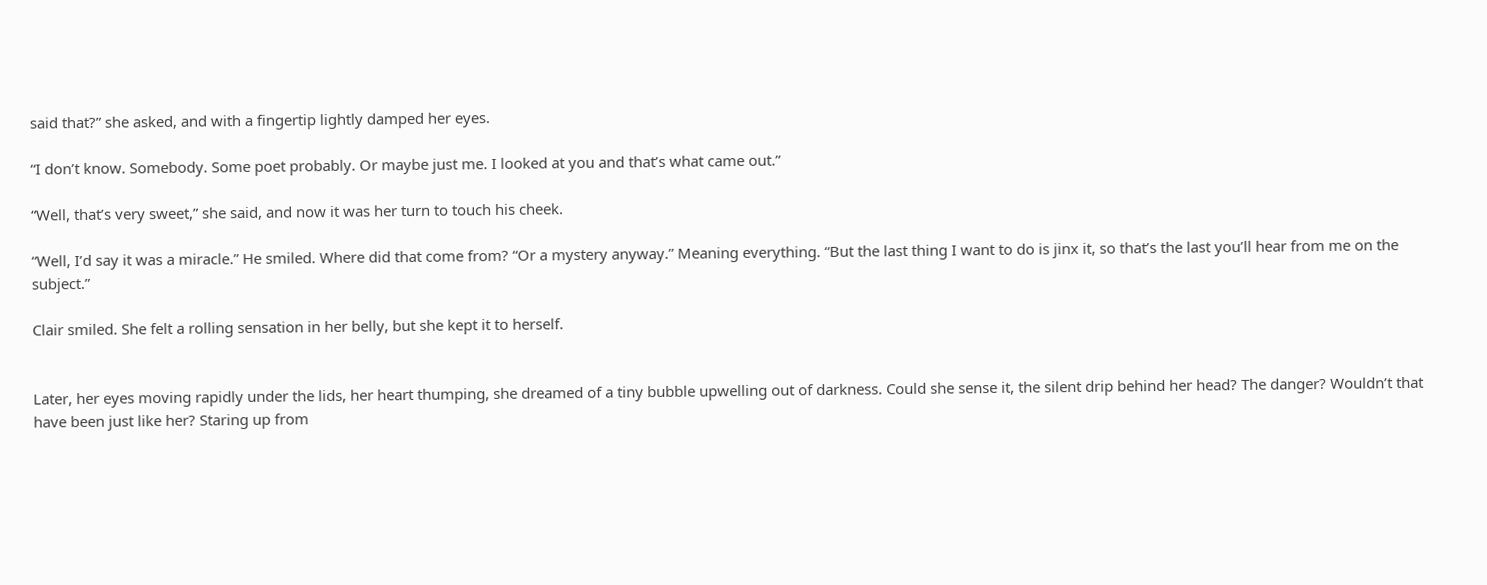said that?” she asked, and with a fingertip lightly damped her eyes.

“I don’t know. Somebody. Some poet probably. Or maybe just me. I looked at you and that’s what came out.”

“Well, that’s very sweet,” she said, and now it was her turn to touch his cheek.

“Well, I’d say it was a miracle.” He smiled. Where did that come from? “Or a mystery anyway.” Meaning everything. “But the last thing I want to do is jinx it, so that’s the last you’ll hear from me on the subject.”

Clair smiled. She felt a rolling sensation in her belly, but she kept it to herself.


Later, her eyes moving rapidly under the lids, her heart thumping, she dreamed of a tiny bubble upwelling out of darkness. Could she sense it, the silent drip behind her head? The danger? Wouldn’t that have been just like her? Staring up from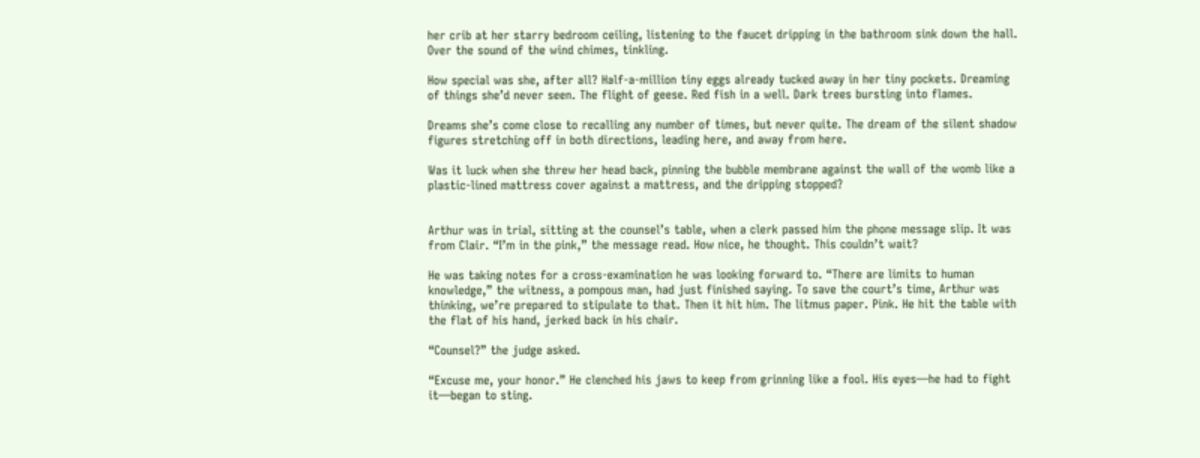her crib at her starry bedroom ceiling, listening to the faucet dripping in the bathroom sink down the hall. Over the sound of the wind chimes, tinkling.

How special was she, after all? Half-a-million tiny eggs already tucked away in her tiny pockets. Dreaming of things she’d never seen. The flight of geese. Red fish in a well. Dark trees bursting into flames.

Dreams she’s come close to recalling any number of times, but never quite. The dream of the silent shadow figures stretching off in both directions, leading here, and away from here.

Was it luck when she threw her head back, pinning the bubble membrane against the wall of the womb like a plastic-lined mattress cover against a mattress, and the dripping stopped?


Arthur was in trial, sitting at the counsel’s table, when a clerk passed him the phone message slip. It was from Clair. “I’m in the pink,” the message read. How nice, he thought. This couldn’t wait?

He was taking notes for a cross-examination he was looking forward to. “There are limits to human knowledge,” the witness, a pompous man, had just finished saying. To save the court’s time, Arthur was thinking, we’re prepared to stipulate to that. Then it hit him. The litmus paper. Pink. He hit the table with the flat of his hand, jerked back in his chair.

“Counsel?” the judge asked.

“Excuse me, your honor.” He clenched his jaws to keep from grinning like a fool. His eyes—he had to fight it—began to sting.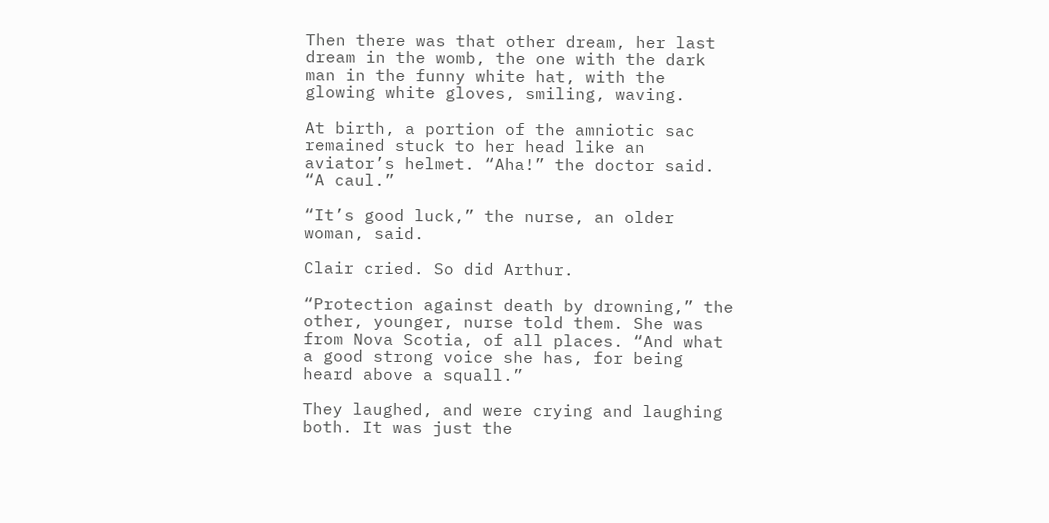Then there was that other dream, her last dream in the womb, the one with the dark man in the funny white hat, with the glowing white gloves, smiling, waving.

At birth, a portion of the amniotic sac remained stuck to her head like an aviator’s helmet. “Aha!” the doctor said. “A caul.”

“It’s good luck,” the nurse, an older woman, said.

Clair cried. So did Arthur.

“Protection against death by drowning,” the other, younger, nurse told them. She was from Nova Scotia, of all places. “And what a good strong voice she has, for being heard above a squall.”

They laughed, and were crying and laughing both. It was just the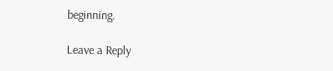beginning.

Leave a Reply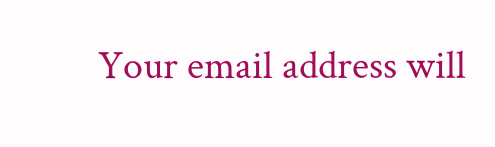Your email address will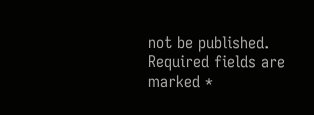not be published. Required fields are marked *